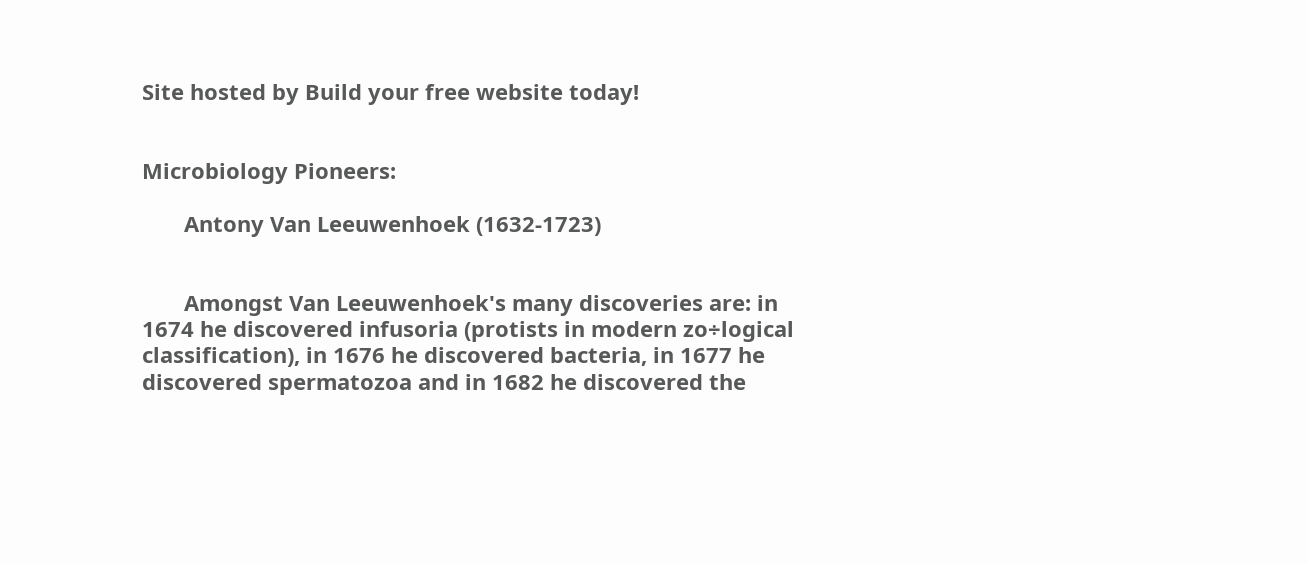Site hosted by Build your free website today!


Microbiology Pioneers:

       Antony Van Leeuwenhoek (1632-1723)


       Amongst Van Leeuwenhoek's many discoveries are: in 1674 he discovered infusoria (protists in modern zo÷logical classification), in 1676 he discovered bacteria, in 1677 he discovered spermatozoa and in 1682 he discovered the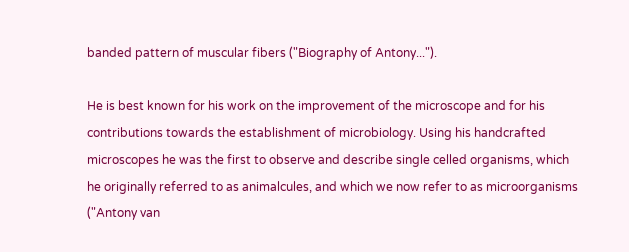banded pattern of muscular fibers ("Biography of Antony...").

He is best known for his work on the improvement of the microscope and for his contributions towards the establishment of microbiology. Using his handcrafted microscopes he was the first to observe and describe single celled organisms, which he originally referred to as animalcules, and which we now refer to as microorganisms ("Antony van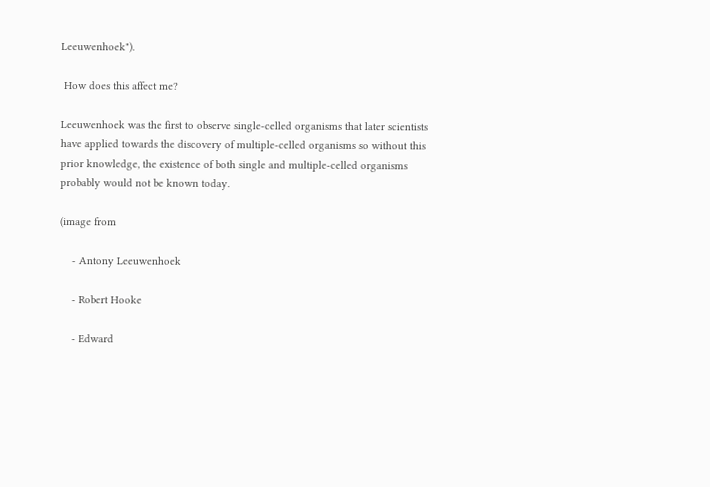Leeuwenhoek").

 How does this affect me?

Leeuwenhoek was the first to observe single-celled organisms that later scientists have applied towards the discovery of multiple-celled organisms so without this prior knowledge, the existence of both single and multiple-celled organisms probably would not be known today.

(image from

    - Antony Leeuwenhoek

    - Robert Hooke

    - Edward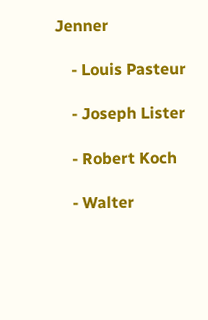Jenner

    - Louis Pasteur

    - Joseph Lister

    - Robert Koch

    - Walter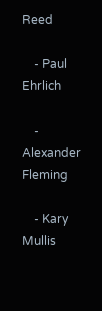Reed

    - Paul Ehrlich

    - Alexander Fleming

    - Kary Mullis